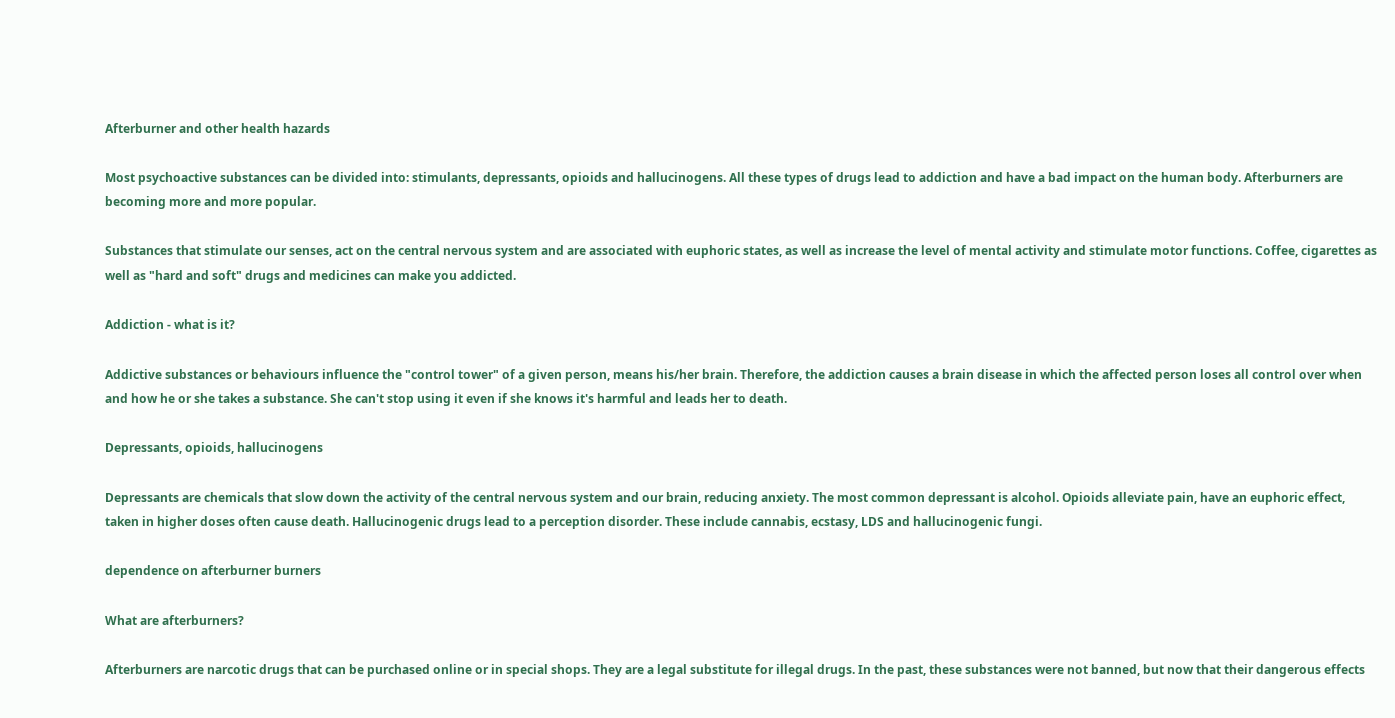Afterburner and other health hazards

Most psychoactive substances can be divided into: stimulants, depressants, opioids and hallucinogens. All these types of drugs lead to addiction and have a bad impact on the human body. Afterburners are becoming more and more popular.

Substances that stimulate our senses, act on the central nervous system and are associated with euphoric states, as well as increase the level of mental activity and stimulate motor functions. Coffee, cigarettes as well as "hard and soft" drugs and medicines can make you addicted.

Addiction - what is it?

Addictive substances or behaviours influence the "control tower" of a given person, means his/her brain. Therefore, the addiction causes a brain disease in which the affected person loses all control over when and how he or she takes a substance. She can't stop using it even if she knows it's harmful and leads her to death.

Depressants, opioids, hallucinogens

Depressants are chemicals that slow down the activity of the central nervous system and our brain, reducing anxiety. The most common depressant is alcohol. Opioids alleviate pain, have an euphoric effect, taken in higher doses often cause death. Hallucinogenic drugs lead to a perception disorder. These include cannabis, ecstasy, LDS and hallucinogenic fungi.

dependence on afterburner burners

What are afterburners?

Afterburners are narcotic drugs that can be purchased online or in special shops. They are a legal substitute for illegal drugs. In the past, these substances were not banned, but now that their dangerous effects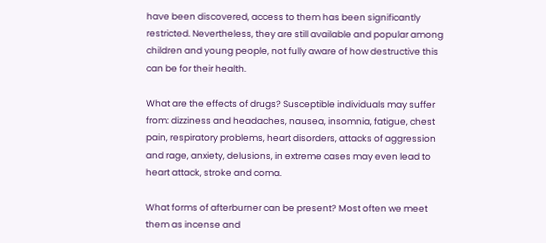have been discovered, access to them has been significantly restricted. Nevertheless, they are still available and popular among children and young people, not fully aware of how destructive this can be for their health.

What are the effects of drugs? Susceptible individuals may suffer from: dizziness and headaches, nausea, insomnia, fatigue, chest pain, respiratory problems, heart disorders, attacks of aggression and rage, anxiety, delusions, in extreme cases may even lead to heart attack, stroke and coma.

What forms of afterburner can be present? Most often we meet them as incense and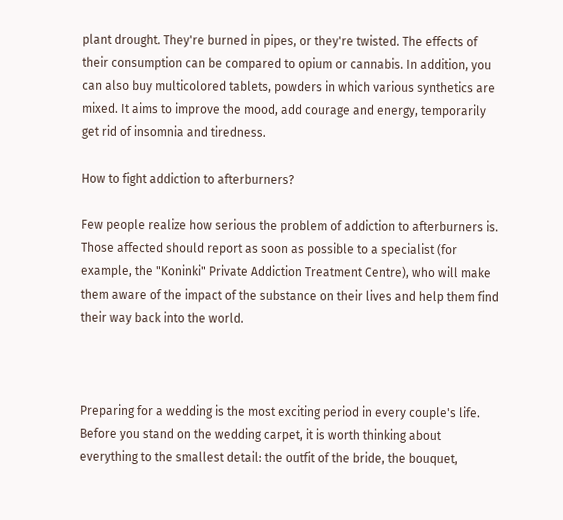plant drought. They're burned in pipes, or they're twisted. The effects of their consumption can be compared to opium or cannabis. In addition, you can also buy multicolored tablets, powders in which various synthetics are mixed. It aims to improve the mood, add courage and energy, temporarily get rid of insomnia and tiredness.

How to fight addiction to afterburners?

Few people realize how serious the problem of addiction to afterburners is. Those affected should report as soon as possible to a specialist (for example, the "Koninki" Private Addiction Treatment Centre), who will make them aware of the impact of the substance on their lives and help them find their way back into the world.



Preparing for a wedding is the most exciting period in every couple's life. Before you stand on the wedding carpet, it is worth thinking about everything to the smallest detail: the outfit of the bride, the bouquet,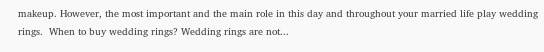makeup. However, the most important and the main role in this day and throughout your married life play wedding rings.  When to buy wedding rings? Wedding rings are not...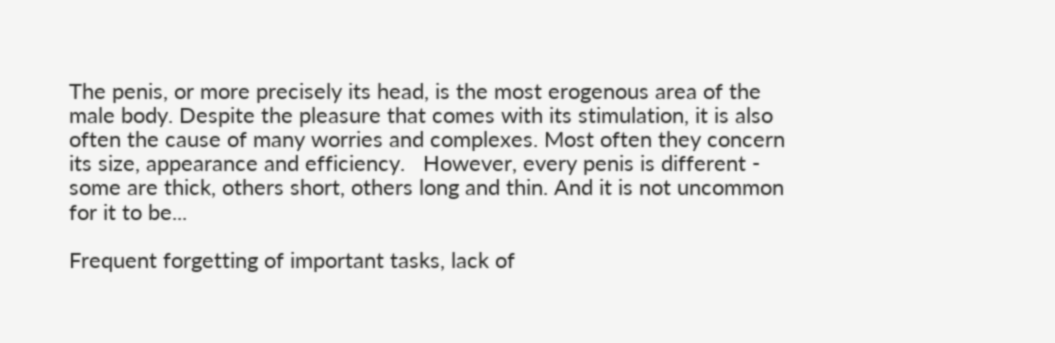The penis, or more precisely its head, is the most erogenous area of the male body. Despite the pleasure that comes with its stimulation, it is also often the cause of many worries and complexes. Most often they concern its size, appearance and efficiency.   However, every penis is different - some are thick, others short, others long and thin. And it is not uncommon for it to be...

Frequent forgetting of important tasks, lack of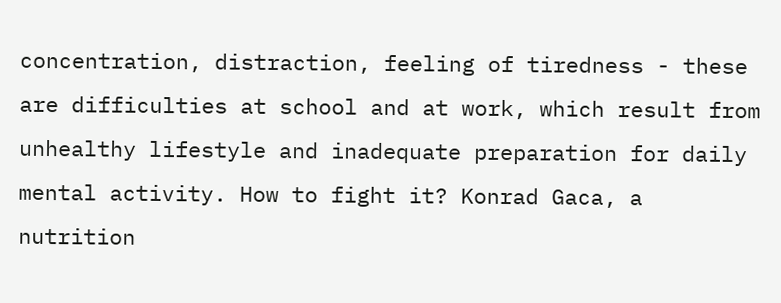concentration, distraction, feeling of tiredness - these are difficulties at school and at work, which result from unhealthy lifestyle and inadequate preparation for daily mental activity. How to fight it? Konrad Gaca, a nutrition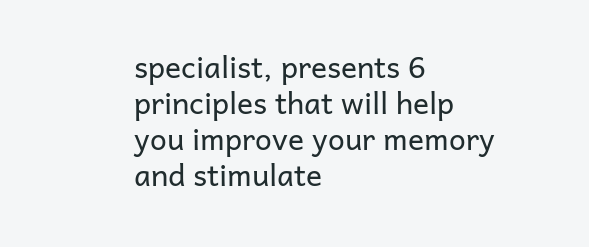specialist, presents 6 principles that will help you improve your memory and stimulate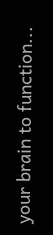your brain to function...